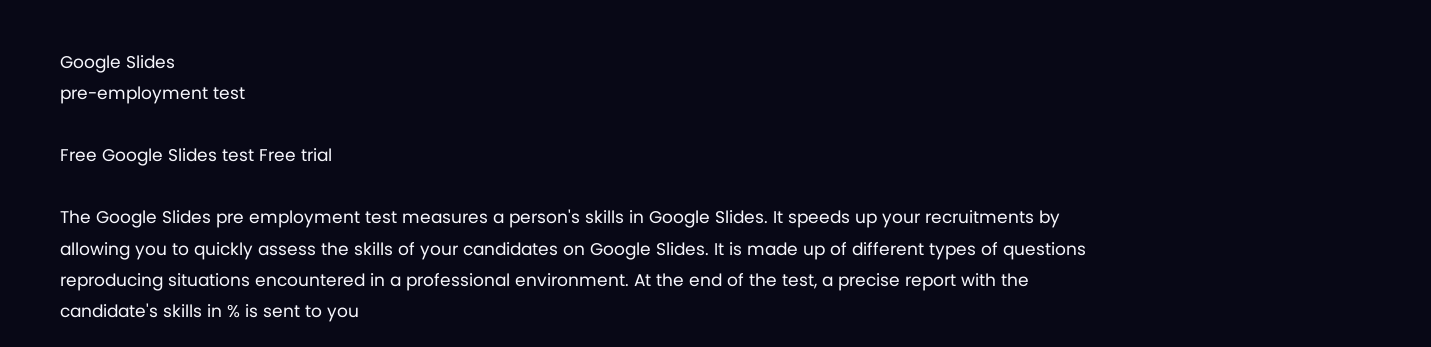Google Slides
pre-employment test

Free Google Slides test Free trial

The Google Slides pre employment test measures a person's skills in Google Slides. It speeds up your recruitments by allowing you to quickly assess the skills of your candidates on Google Slides. It is made up of different types of questions reproducing situations encountered in a professional environment. At the end of the test, a precise report with the candidate's skills in % is sent to you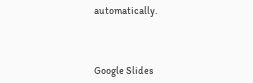automatically.



Google Slides